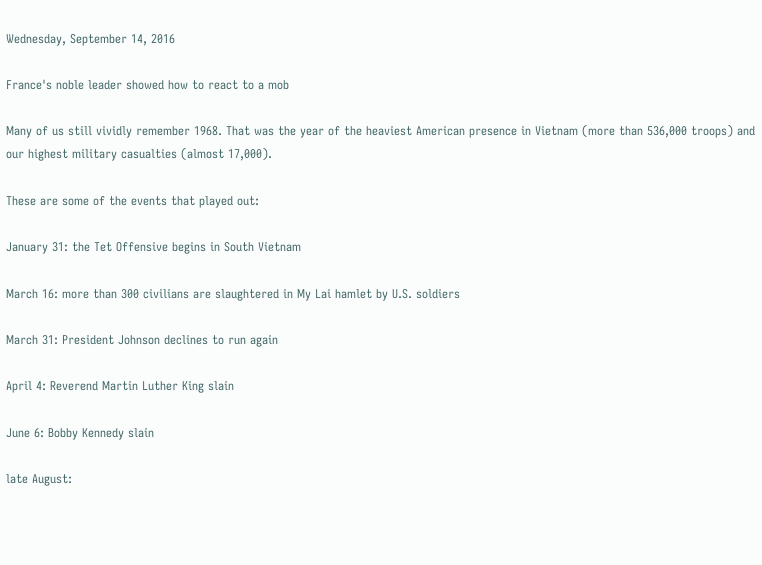Wednesday, September 14, 2016

France's noble leader showed how to react to a mob

Many of us still vividly remember 1968. That was the year of the heaviest American presence in Vietnam (more than 536,000 troops) and our highest military casualties (almost 17,000).

These are some of the events that played out:

January 31: the Tet Offensive begins in South Vietnam

March 16: more than 300 civilians are slaughtered in My Lai hamlet by U.S. soldiers

March 31: President Johnson declines to run again

April 4: Reverend Martin Luther King slain

June 6: Bobby Kennedy slain

late August: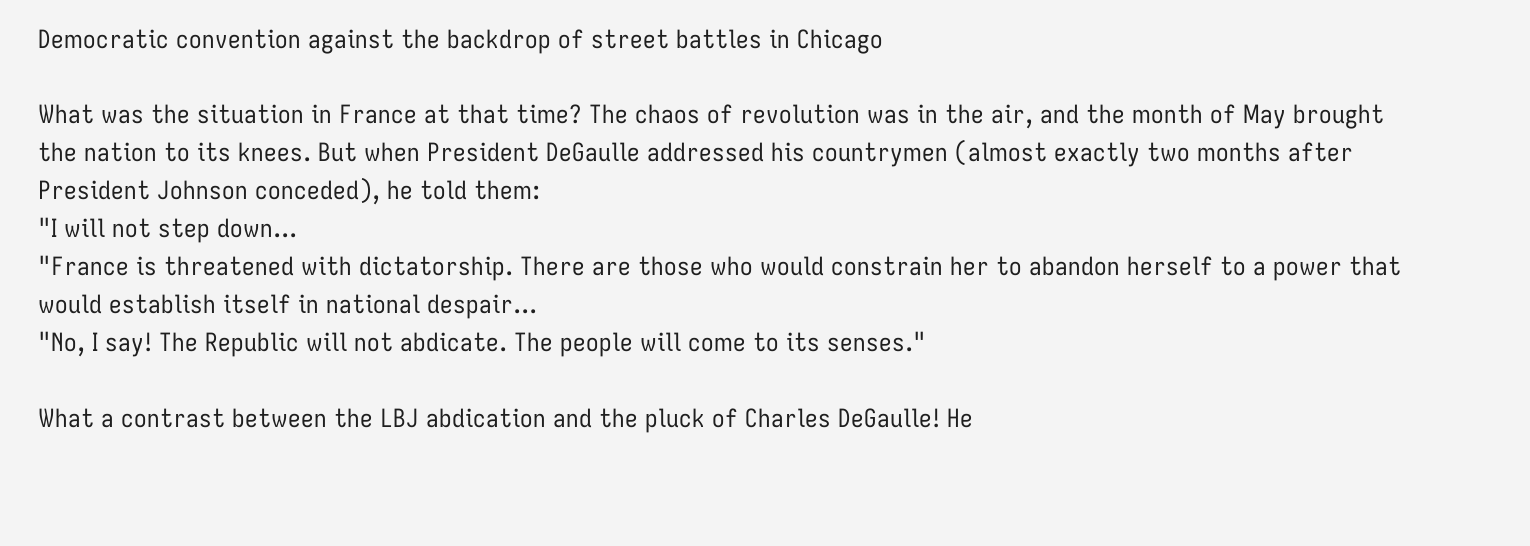Democratic convention against the backdrop of street battles in Chicago

What was the situation in France at that time? The chaos of revolution was in the air, and the month of May brought the nation to its knees. But when President DeGaulle addressed his countrymen (almost exactly two months after President Johnson conceded), he told them:
"I will not step down...
"France is threatened with dictatorship. There are those who would constrain her to abandon herself to a power that would establish itself in national despair...
"No, I say! The Republic will not abdicate. The people will come to its senses."

What a contrast between the LBJ abdication and the pluck of Charles DeGaulle! He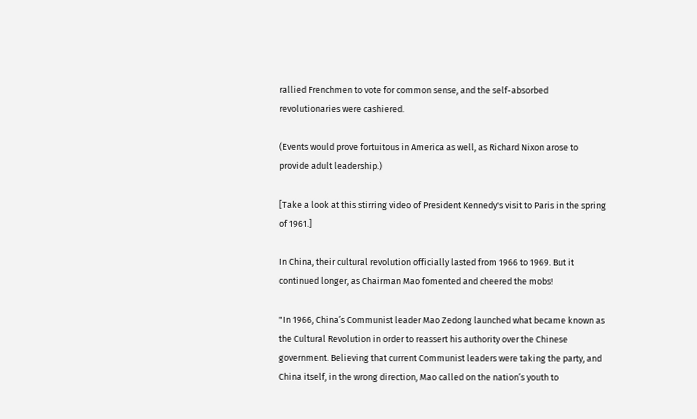rallied Frenchmen to vote for common sense, and the self-absorbed revolutionaries were cashiered.

(Events would prove fortuitous in America as well, as Richard Nixon arose to provide adult leadership.)

[Take a look at this stirring video of President Kennedy's visit to Paris in the spring of 1961.]

In China, their cultural revolution officially lasted from 1966 to 1969. But it continued longer, as Chairman Mao fomented and cheered the mobs!

"In 1966, China’s Communist leader Mao Zedong launched what became known as the Cultural Revolution in order to reassert his authority over the Chinese government. Believing that current Communist leaders were taking the party, and China itself, in the wrong direction, Mao called on the nation’s youth to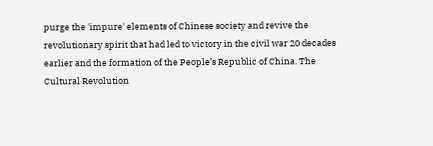purge the 'impure' elements of Chinese society and revive the revolutionary spirit that had led to victory in the civil war 20 decades earlier and the formation of the People’s Republic of China. The Cultural Revolution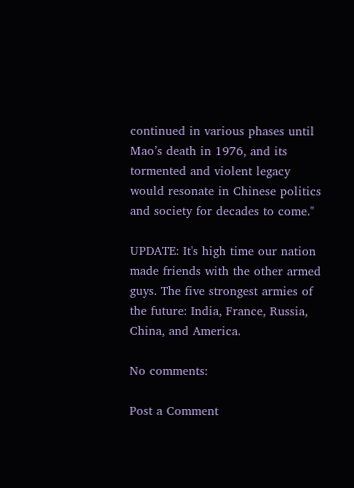continued in various phases until Mao’s death in 1976, and its tormented and violent legacy would resonate in Chinese politics and society for decades to come."

UPDATE: It's high time our nation made friends with the other armed guys. The five strongest armies of the future: India, France, Russia, China, and America.

No comments:

Post a Comment